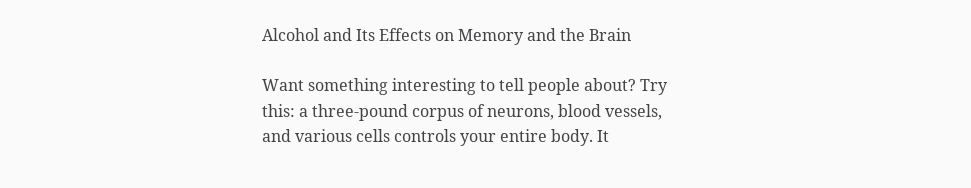Alcohol and Its Effects on Memory and the Brain

Want something interesting to tell people about? Try this: a three-pound corpus of neurons, blood vessels, and various cells controls your entire body. It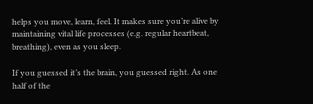helps you move, learn, feel. It makes sure you’re alive by maintaining vital life processes (e.g. regular heartbeat, breathing), even as you sleep.

If you guessed it’s the brain, you guessed right. As one half of the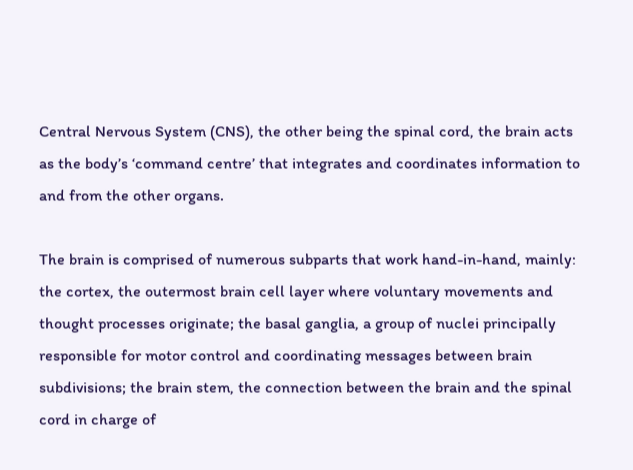Central Nervous System (CNS), the other being the spinal cord, the brain acts as the body’s ‘command centre’ that integrates and coordinates information to and from the other organs.

The brain is comprised of numerous subparts that work hand-in-hand, mainly: the cortex, the outermost brain cell layer where voluntary movements and thought processes originate; the basal ganglia, a group of nuclei principally responsible for motor control and coordinating messages between brain subdivisions; the brain stem, the connection between the brain and the spinal cord in charge of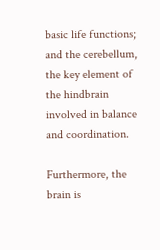basic life functions; and the cerebellum, the key element of the hindbrain involved in balance and coordination.

Furthermore, the brain is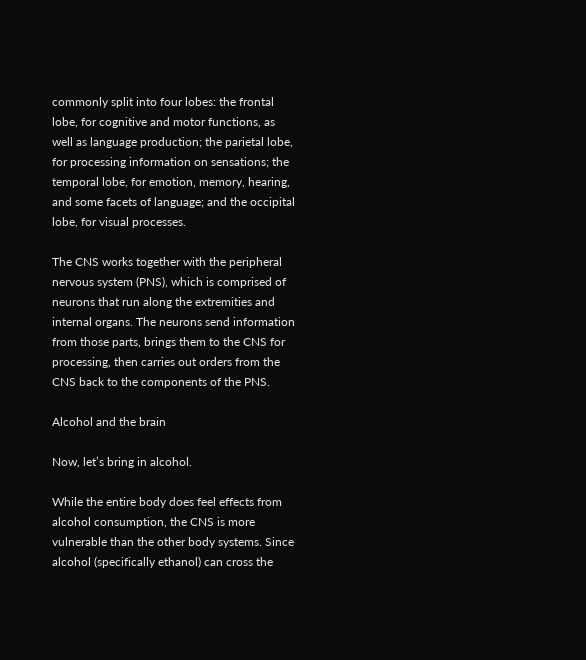commonly split into four lobes: the frontal lobe, for cognitive and motor functions, as well as language production; the parietal lobe, for processing information on sensations; the temporal lobe, for emotion, memory, hearing, and some facets of language; and the occipital lobe, for visual processes.

The CNS works together with the peripheral nervous system (PNS), which is comprised of neurons that run along the extremities and internal organs. The neurons send information from those parts, brings them to the CNS for processing, then carries out orders from the CNS back to the components of the PNS.

Alcohol and the brain

Now, let’s bring in alcohol.

While the entire body does feel effects from alcohol consumption, the CNS is more vulnerable than the other body systems. Since alcohol (specifically ethanol) can cross the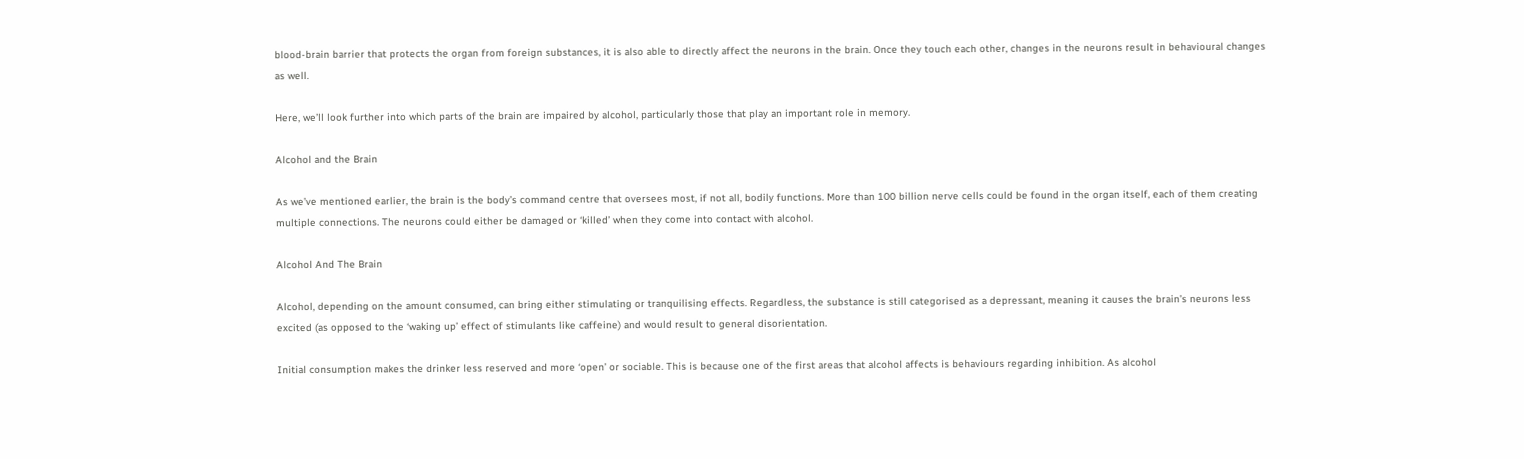blood-brain barrier that protects the organ from foreign substances, it is also able to directly affect the neurons in the brain. Once they touch each other, changes in the neurons result in behavioural changes as well.

Here, we’ll look further into which parts of the brain are impaired by alcohol, particularly those that play an important role in memory.

Alcohol and the Brain

As we’ve mentioned earlier, the brain is the body’s command centre that oversees most, if not all, bodily functions. More than 100 billion nerve cells could be found in the organ itself, each of them creating multiple connections. The neurons could either be damaged or ‘killed’ when they come into contact with alcohol.

Alcohol And The Brain

Alcohol, depending on the amount consumed, can bring either stimulating or tranquilising effects. Regardless, the substance is still categorised as a depressant, meaning it causes the brain’s neurons less excited (as opposed to the ‘waking up’ effect of stimulants like caffeine) and would result to general disorientation.

Initial consumption makes the drinker less reserved and more ‘open’ or sociable. This is because one of the first areas that alcohol affects is behaviours regarding inhibition. As alcohol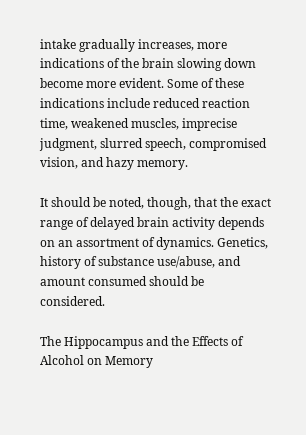intake gradually increases, more indications of the brain slowing down become more evident. Some of these indications include reduced reaction time, weakened muscles, imprecise judgment, slurred speech, compromised vision, and hazy memory.

It should be noted, though, that the exact range of delayed brain activity depends on an assortment of dynamics. Genetics, history of substance use/abuse, and amount consumed should be considered.

The Hippocampus and the Effects of Alcohol on Memory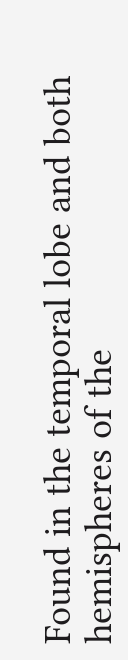Found in the temporal lobe and both hemispheres of the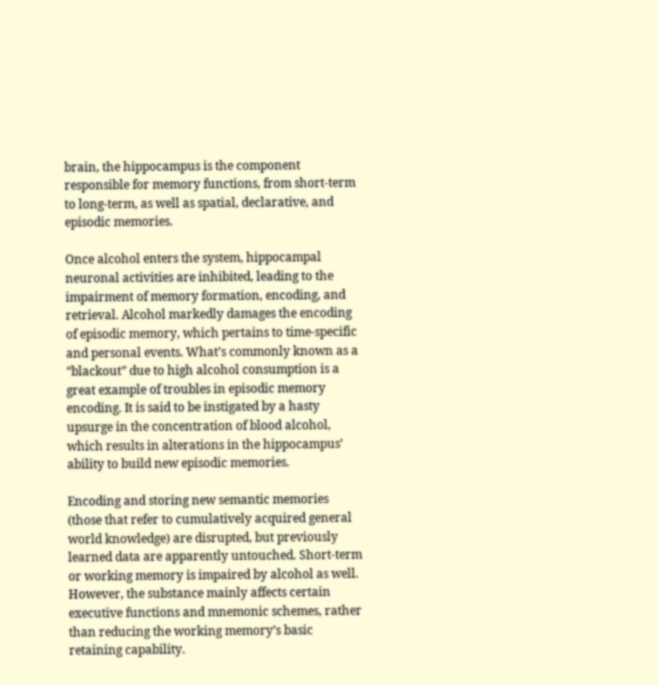brain, the hippocampus is the component responsible for memory functions, from short-term to long-term, as well as spatial, declarative, and episodic memories.

Once alcohol enters the system, hippocampal neuronal activities are inhibited, leading to the impairment of memory formation, encoding, and retrieval. Alcohol markedly damages the encoding of episodic memory, which pertains to time-specific and personal events. What’s commonly known as a “blackout” due to high alcohol consumption is a great example of troubles in episodic memory encoding. It is said to be instigated by a hasty upsurge in the concentration of blood alcohol, which results in alterations in the hippocampus’ ability to build new episodic memories.

Encoding and storing new semantic memories (those that refer to cumulatively acquired general world knowledge) are disrupted, but previously learned data are apparently untouched. Short-term or working memory is impaired by alcohol as well. However, the substance mainly affects certain executive functions and mnemonic schemes, rather than reducing the working memory’s basic retaining capability.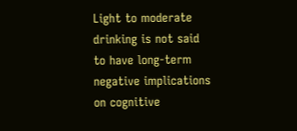Light to moderate drinking is not said to have long-term negative implications on cognitive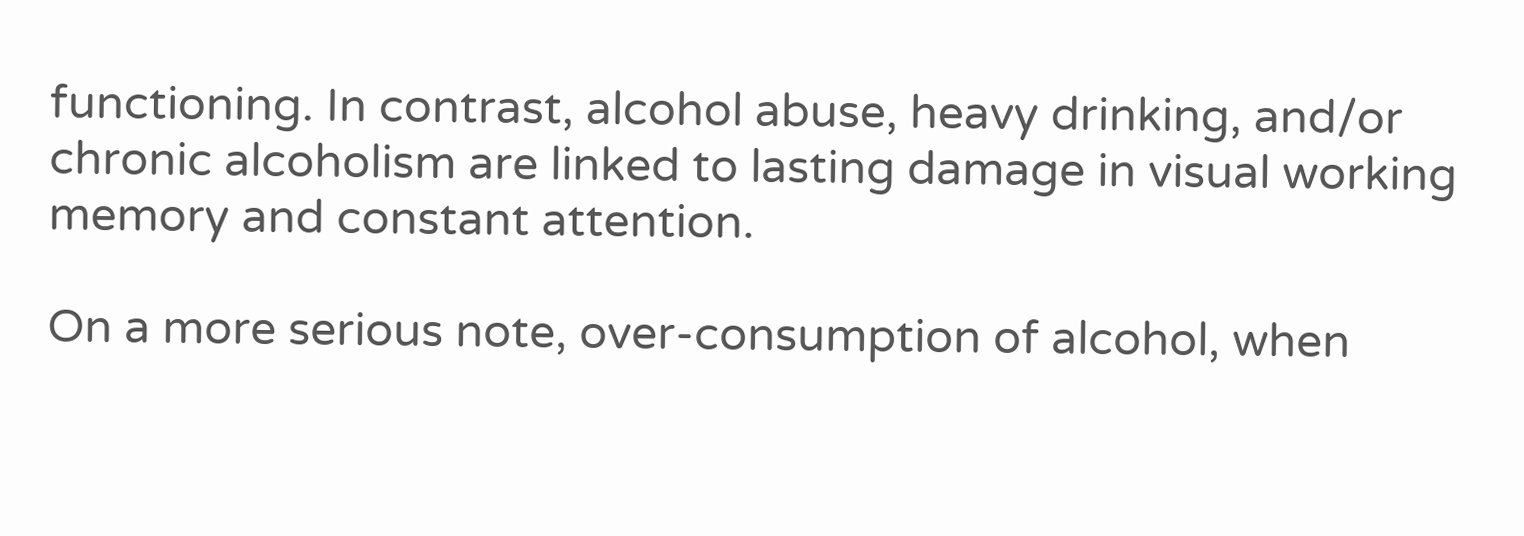functioning. In contrast, alcohol abuse, heavy drinking, and/or chronic alcoholism are linked to lasting damage in visual working memory and constant attention.

On a more serious note, over-consumption of alcohol, when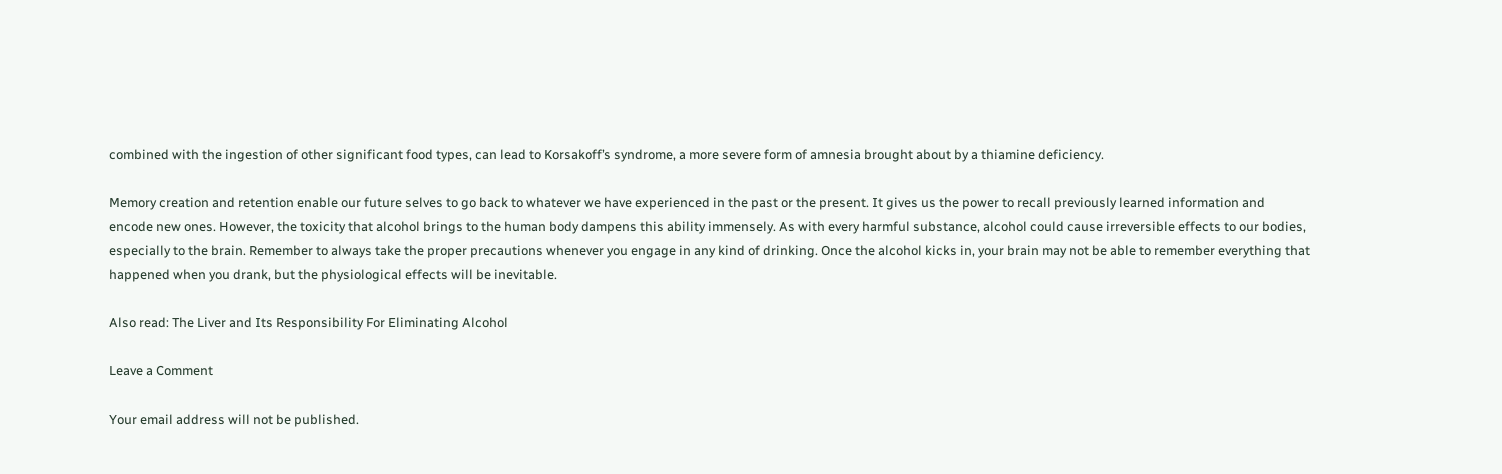combined with the ingestion of other significant food types, can lead to Korsakoff’s syndrome, a more severe form of amnesia brought about by a thiamine deficiency.

Memory creation and retention enable our future selves to go back to whatever we have experienced in the past or the present. It gives us the power to recall previously learned information and encode new ones. However, the toxicity that alcohol brings to the human body dampens this ability immensely. As with every harmful substance, alcohol could cause irreversible effects to our bodies, especially to the brain. Remember to always take the proper precautions whenever you engage in any kind of drinking. Once the alcohol kicks in, your brain may not be able to remember everything that happened when you drank, but the physiological effects will be inevitable.

Also read: The Liver and Its Responsibility For Eliminating Alcohol

Leave a Comment

Your email address will not be published.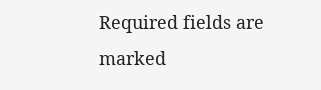Required fields are marked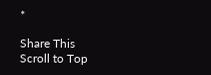*

Share This
Scroll to Top